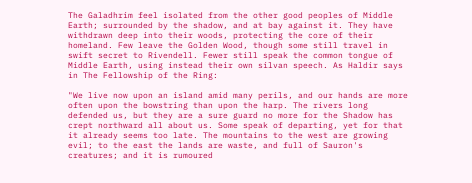The Galadhrim feel isolated from the other good peoples of Middle Earth; surrounded by the shadow, and at bay against it. They have withdrawn deep into their woods, protecting the core of their homeland. Few leave the Golden Wood, though some still travel in swift secret to Rivendell. Fewer still speak the common tongue of Middle Earth, using instead their own silvan speech. As Haldir says in The Fellowship of the Ring:

"We live now upon an island amid many perils, and our hands are more often upon the bowstring than upon the harp. The rivers long defended us, but they are a sure guard no more for the Shadow has crept northward all about us. Some speak of departing, yet for that it already seems too late. The mountains to the west are growing evil; to the east the lands are waste, and full of Sauron's creatures; and it is rumoured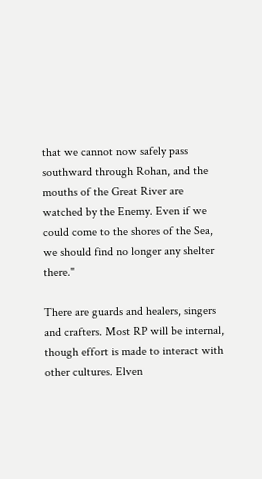that we cannot now safely pass southward through Rohan, and the mouths of the Great River are watched by the Enemy. Even if we could come to the shores of the Sea, we should find no longer any shelter there."

There are guards and healers, singers and crafters. Most RP will be internal, though effort is made to interact with other cultures. Elven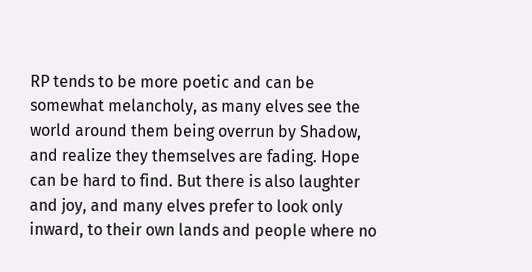RP tends to be more poetic and can be somewhat melancholy, as many elves see the world around them being overrun by Shadow, and realize they themselves are fading. Hope can be hard to find. But there is also laughter and joy, and many elves prefer to look only inward, to their own lands and people where no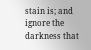stain is; and ignore the darkness that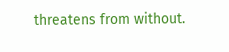threatens from without.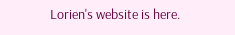Lorien's website is here.